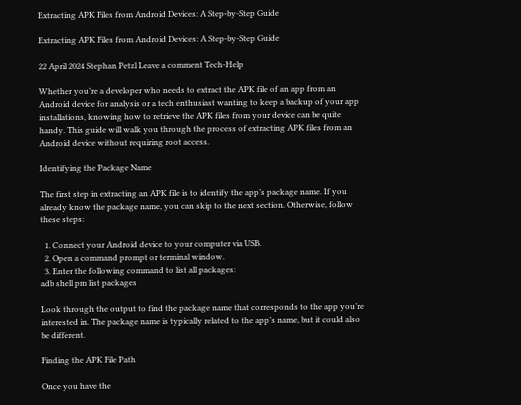Extracting APK Files from Android Devices: A Step-by-Step Guide

Extracting APK Files from Android Devices: A Step-by-Step Guide

22 April 2024 Stephan Petzl Leave a comment Tech-Help

Whether you’re a developer who needs to extract the APK file of an app from an Android device for analysis or a tech enthusiast wanting to keep a backup of your app installations, knowing how to retrieve the APK files from your device can be quite handy. This guide will walk you through the process of extracting APK files from an Android device without requiring root access.

Identifying the Package Name

The first step in extracting an APK file is to identify the app’s package name. If you already know the package name, you can skip to the next section. Otherwise, follow these steps:

  1. Connect your Android device to your computer via USB.
  2. Open a command prompt or terminal window.
  3. Enter the following command to list all packages:
adb shell pm list packages

Look through the output to find the package name that corresponds to the app you’re interested in. The package name is typically related to the app’s name, but it could also be different.

Finding the APK File Path

Once you have the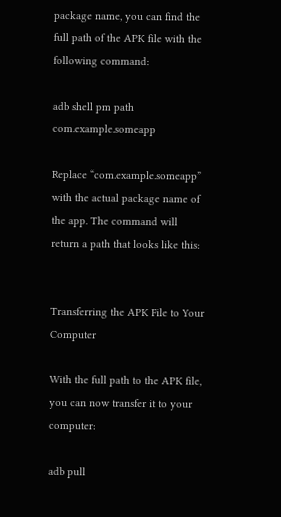package name, you can find the full path of the APK file with the following command:

adb shell pm path com.example.someapp

Replace “com.example.someapp” with the actual package name of the app. The command will return a path that looks like this:


Transferring the APK File to Your Computer

With the full path to the APK file, you can now transfer it to your computer:

adb pull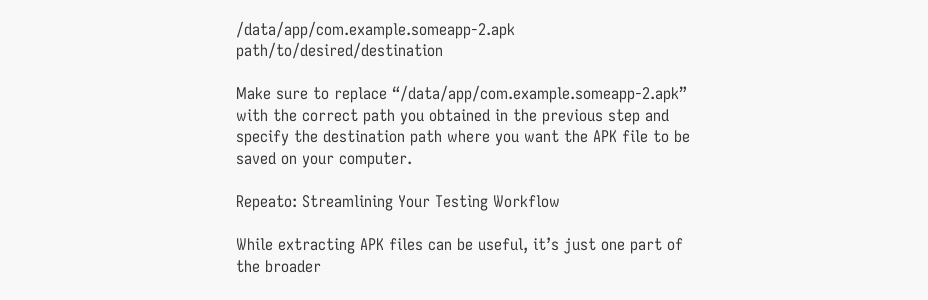/data/app/com.example.someapp-2.apk path/to/desired/destination

Make sure to replace “/data/app/com.example.someapp-2.apk” with the correct path you obtained in the previous step and specify the destination path where you want the APK file to be saved on your computer.

Repeato: Streamlining Your Testing Workflow

While extracting APK files can be useful, it’s just one part of the broader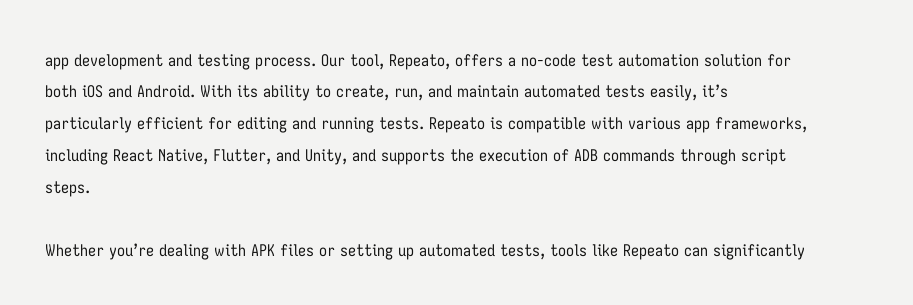app development and testing process. Our tool, Repeato, offers a no-code test automation solution for both iOS and Android. With its ability to create, run, and maintain automated tests easily, it’s particularly efficient for editing and running tests. Repeato is compatible with various app frameworks, including React Native, Flutter, and Unity, and supports the execution of ADB commands through script steps.

Whether you’re dealing with APK files or setting up automated tests, tools like Repeato can significantly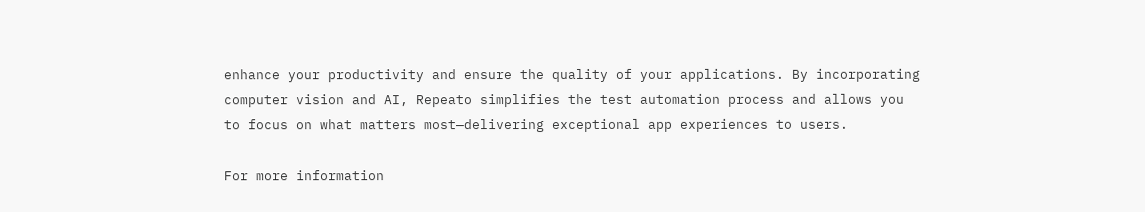enhance your productivity and ensure the quality of your applications. By incorporating computer vision and AI, Repeato simplifies the test automation process and allows you to focus on what matters most—delivering exceptional app experiences to users.

For more information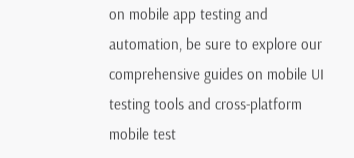on mobile app testing and automation, be sure to explore our comprehensive guides on mobile UI testing tools and cross-platform mobile test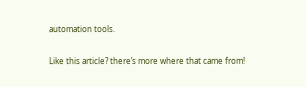automation tools.

Like this article? there’s more where that came from!